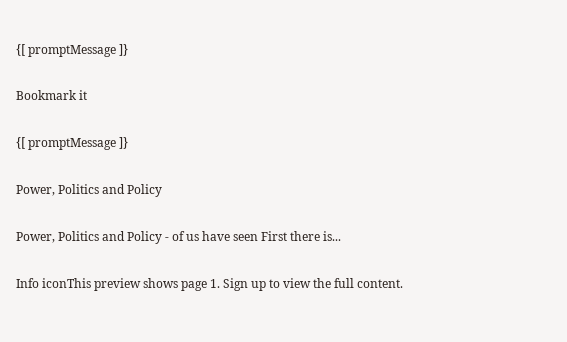{[ promptMessage ]}

Bookmark it

{[ promptMessage ]}

Power, Politics and Policy

Power, Politics and Policy - of us have seen First there is...

Info iconThis preview shows page 1. Sign up to view the full content.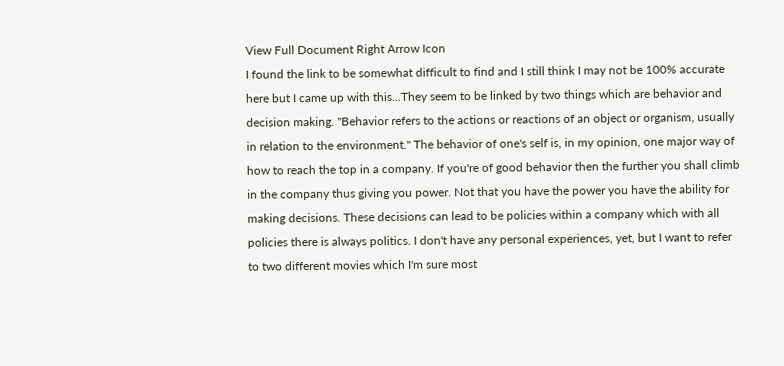View Full Document Right Arrow Icon
I found the link to be somewhat difficult to find and I still think I may not be 100% accurate here but I came up with this...They seem to be linked by two things which are behavior and decision making. "Behavior refers to the actions or reactions of an object or organism, usually in relation to the environment." The behavior of one's self is, in my opinion, one major way of how to reach the top in a company. If you're of good behavior then the further you shall climb in the company thus giving you power. Not that you have the power you have the ability for making decisions. These decisions can lead to be policies within a company which with all policies there is always politics. I don't have any personal experiences, yet, but I want to refer to two different movies which I'm sure most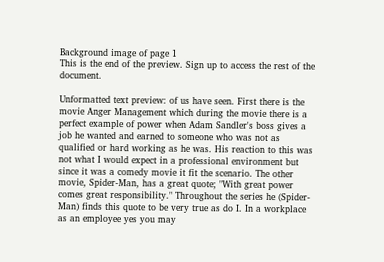Background image of page 1
This is the end of the preview. Sign up to access the rest of the document.

Unformatted text preview: of us have seen. First there is the movie Anger Management which during the movie there is a perfect example of power when Adam Sandler's boss gives a job he wanted and earned to someone who was not as qualified or hard working as he was. His reaction to this was not what I would expect in a professional environment but since it was a comedy movie it fit the scenario. The other movie, Spider-Man, has a great quote; "With great power comes great responsibility." Throughout the series he (Spider-Man) finds this quote to be very true as do I. In a workplace as an employee yes you may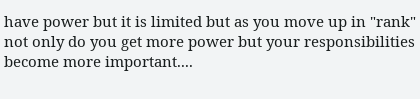have power but it is limited but as you move up in "rank" not only do you get more power but your responsibilities become more important....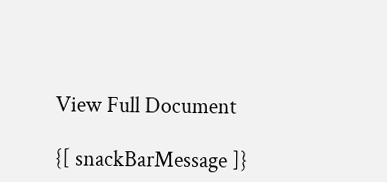View Full Document

{[ snackBarMessage ]}